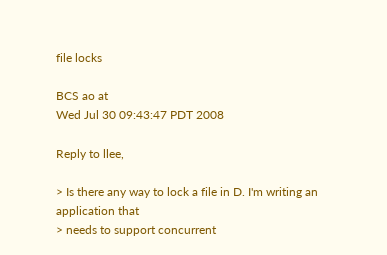file locks

BCS ao at
Wed Jul 30 09:43:47 PDT 2008

Reply to llee,

> Is there any way to lock a file in D. I'm writing an application that
> needs to support concurrent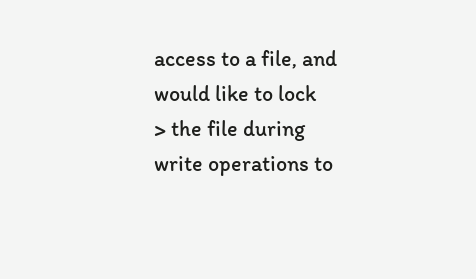access to a file, and would like to lock
> the file during write operations to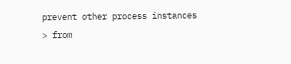prevent other process instances
> from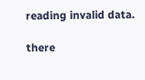reading invalid data.

there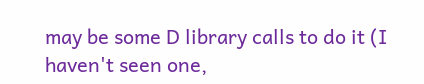may be some D library calls to do it (I haven't seen one,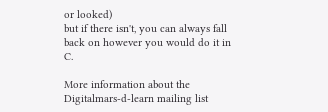or looked)
but if there isn't, you can always fall back on however you would do it in C.

More information about the Digitalmars-d-learn mailing list